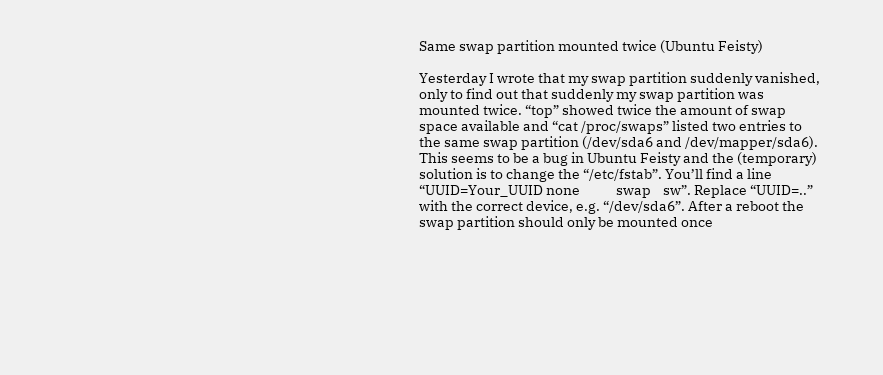Same swap partition mounted twice (Ubuntu Feisty)

Yesterday I wrote that my swap partition suddenly vanished, only to find out that suddenly my swap partition was mounted twice. “top” showed twice the amount of swap space available and “cat /proc/swaps” listed two entries to the same swap partition (/dev/sda6 and /dev/mapper/sda6). This seems to be a bug in Ubuntu Feisty and the (temporary) solution is to change the “/etc/fstab”. You’ll find a line “UUID=Your_UUID none            swap    sw”. Replace “UUID=..” with the correct device, e.g. “/dev/sda6”. After a reboot the swap partition should only be mounted once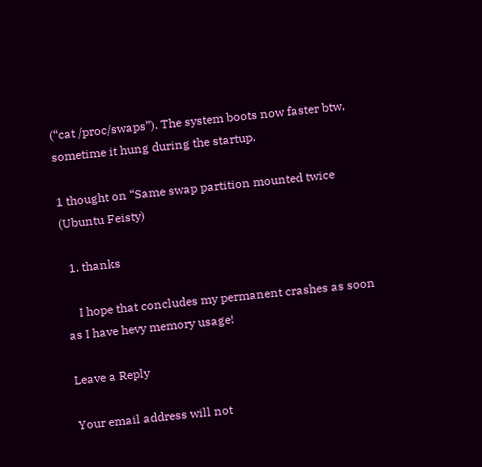(“cat /proc/swaps”). The system boots now faster btw, sometime it hung during the startup.

1 thought on “Same swap partition mounted twice (Ubuntu Feisty)

  1. thanks

    I hope that concludes my permanent crashes as soon as I have hevy memory usage!

Leave a Reply

Your email address will not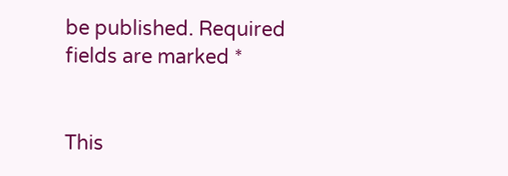be published. Required fields are marked *


This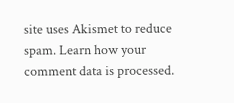site uses Akismet to reduce spam. Learn how your comment data is processed.